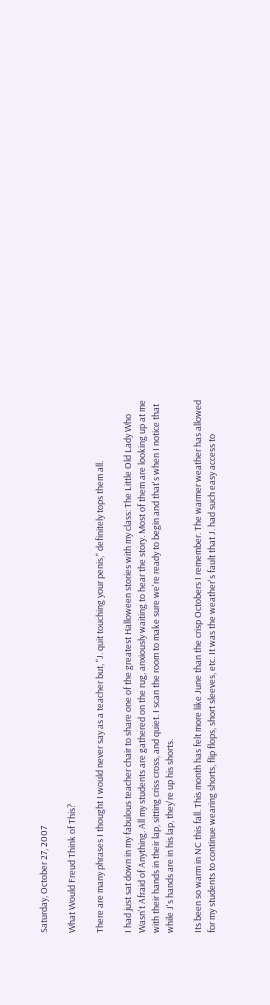Saturday, October 27, 2007

What Would Freud Think of This?

There are many phrases I thought I would never say as a teacher but, "J. quit touching your penis," definitely tops them all.

I had just sat down in my fabulous teacher chair to share one of the greatest Halloween stories with my class: The Little Old Lady Who Wasn't Afraid of Anything. All my students are gathered on the rug, anxiously waiting to hear the story. Most of them are looking up at me with their hands in their lap, sitting criss cross, and quiet. I scan the room to make sure we're ready to begin and that's when I notice that while J's hands are in his lap, they're up his shorts.

Its been so warm in NC this fall. This month has felt more like June than the crisp Octobers I remember. The warmer weather has allowed for my students to continue wearing shorts, flip flops, short sleeves, etc. It was the weather's fault that J. had such easy access to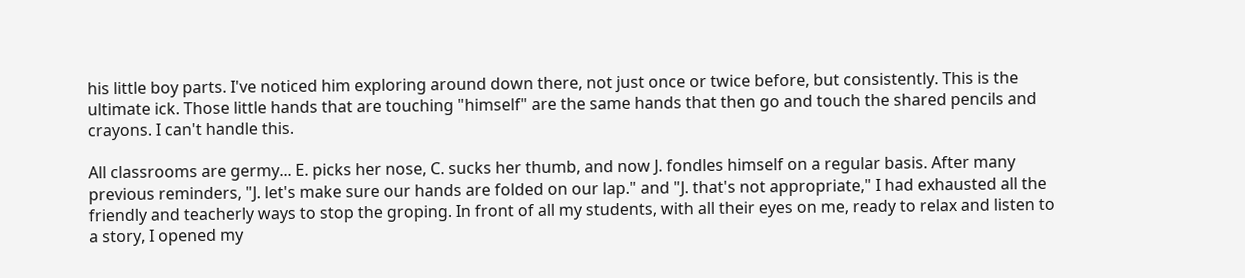his little boy parts. I've noticed him exploring around down there, not just once or twice before, but consistently. This is the ultimate ick. Those little hands that are touching "himself" are the same hands that then go and touch the shared pencils and crayons. I can't handle this.

All classrooms are germy... E. picks her nose, C. sucks her thumb, and now J. fondles himself on a regular basis. After many previous reminders, "J. let's make sure our hands are folded on our lap." and "J. that's not appropriate," I had exhausted all the friendly and teacherly ways to stop the groping. In front of all my students, with all their eyes on me, ready to relax and listen to a story, I opened my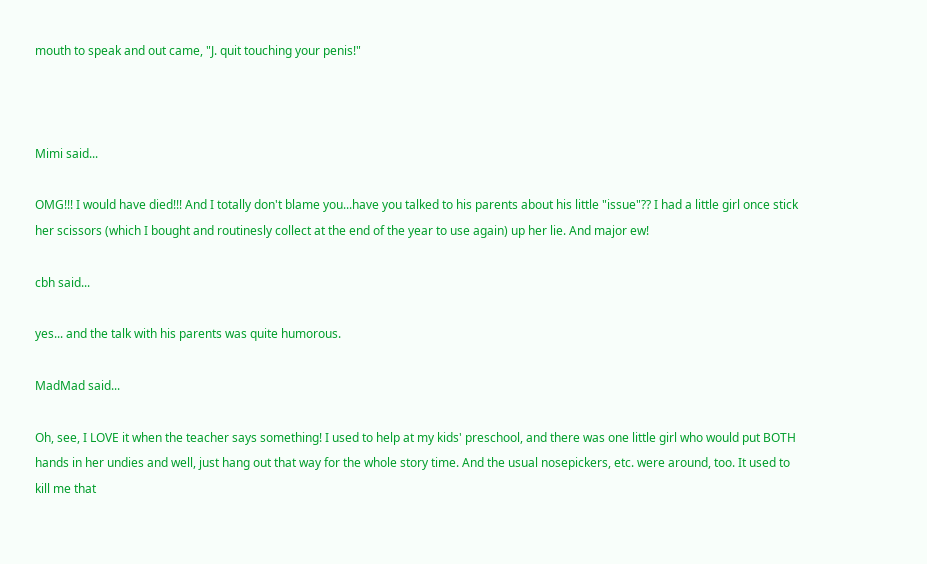mouth to speak and out came, "J. quit touching your penis!"



Mimi said...

OMG!!! I would have died!!! And I totally don't blame you...have you talked to his parents about his little "issue"?? I had a little girl once stick her scissors (which I bought and routinesly collect at the end of the year to use again) up her lie. And major ew!

cbh said...

yes... and the talk with his parents was quite humorous.

MadMad said...

Oh, see, I LOVE it when the teacher says something! I used to help at my kids' preschool, and there was one little girl who would put BOTH hands in her undies and well, just hang out that way for the whole story time. And the usual nosepickers, etc. were around, too. It used to kill me that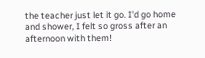the teacher just let it go. I'd go home and shower, I felt so gross after an afternoon with them!